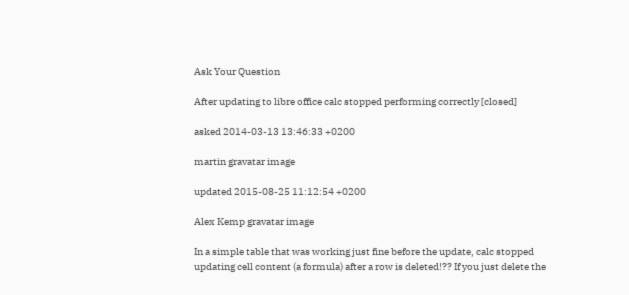Ask Your Question

After updating to libre office calc stopped performing correctly [closed]

asked 2014-03-13 13:46:33 +0200

martin gravatar image

updated 2015-08-25 11:12:54 +0200

Alex Kemp gravatar image

In a simple table that was working just fine before the update, calc stopped updating cell content (a formula) after a row is deleted!?? If you just delete the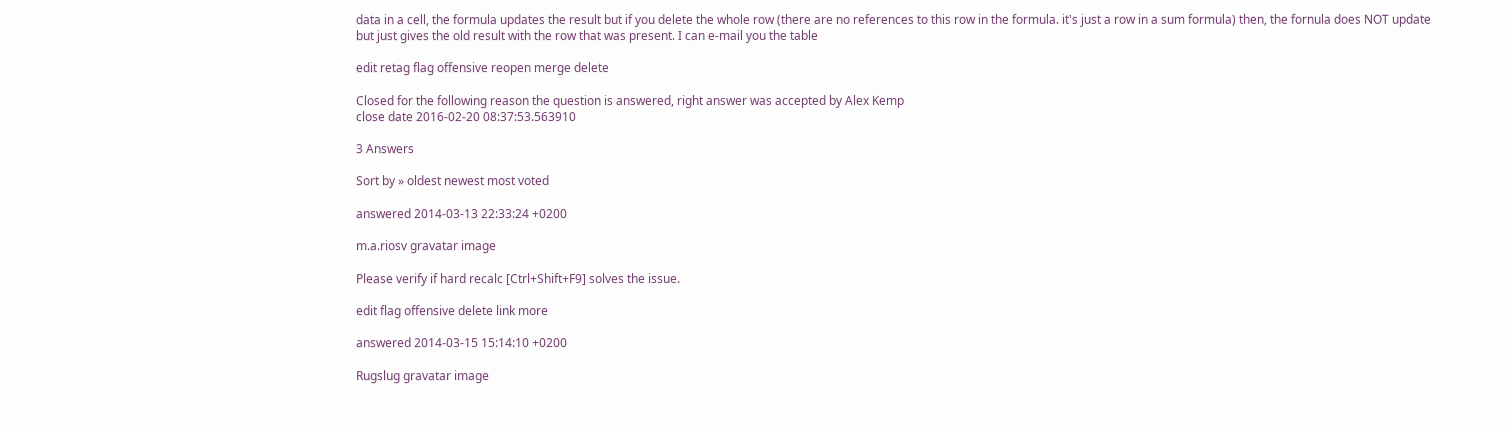data in a cell, the formula updates the result but if you delete the whole row (there are no references to this row in the formula. it's just a row in a sum formula) then, the fornula does NOT update but just gives the old result with the row that was present. I can e-mail you the table

edit retag flag offensive reopen merge delete

Closed for the following reason the question is answered, right answer was accepted by Alex Kemp
close date 2016-02-20 08:37:53.563910

3 Answers

Sort by » oldest newest most voted

answered 2014-03-13 22:33:24 +0200

m.a.riosv gravatar image

Please verify if hard recalc [Ctrl+Shift+F9] solves the issue.

edit flag offensive delete link more

answered 2014-03-15 15:14:10 +0200

Rugslug gravatar image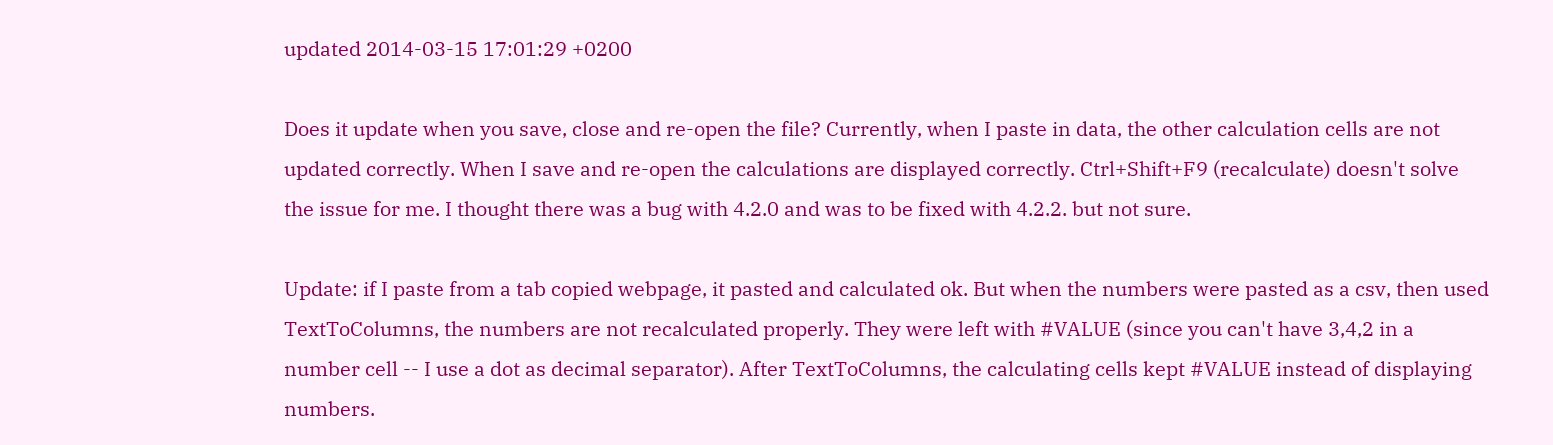updated 2014-03-15 17:01:29 +0200

Does it update when you save, close and re-open the file? Currently, when I paste in data, the other calculation cells are not updated correctly. When I save and re-open the calculations are displayed correctly. Ctrl+Shift+F9 (recalculate) doesn't solve the issue for me. I thought there was a bug with 4.2.0 and was to be fixed with 4.2.2. but not sure.

Update: if I paste from a tab copied webpage, it pasted and calculated ok. But when the numbers were pasted as a csv, then used TextToColumns, the numbers are not recalculated properly. They were left with #VALUE (since you can't have 3,4,2 in a number cell -- I use a dot as decimal separator). After TextToColumns, the calculating cells kept #VALUE instead of displaying numbers.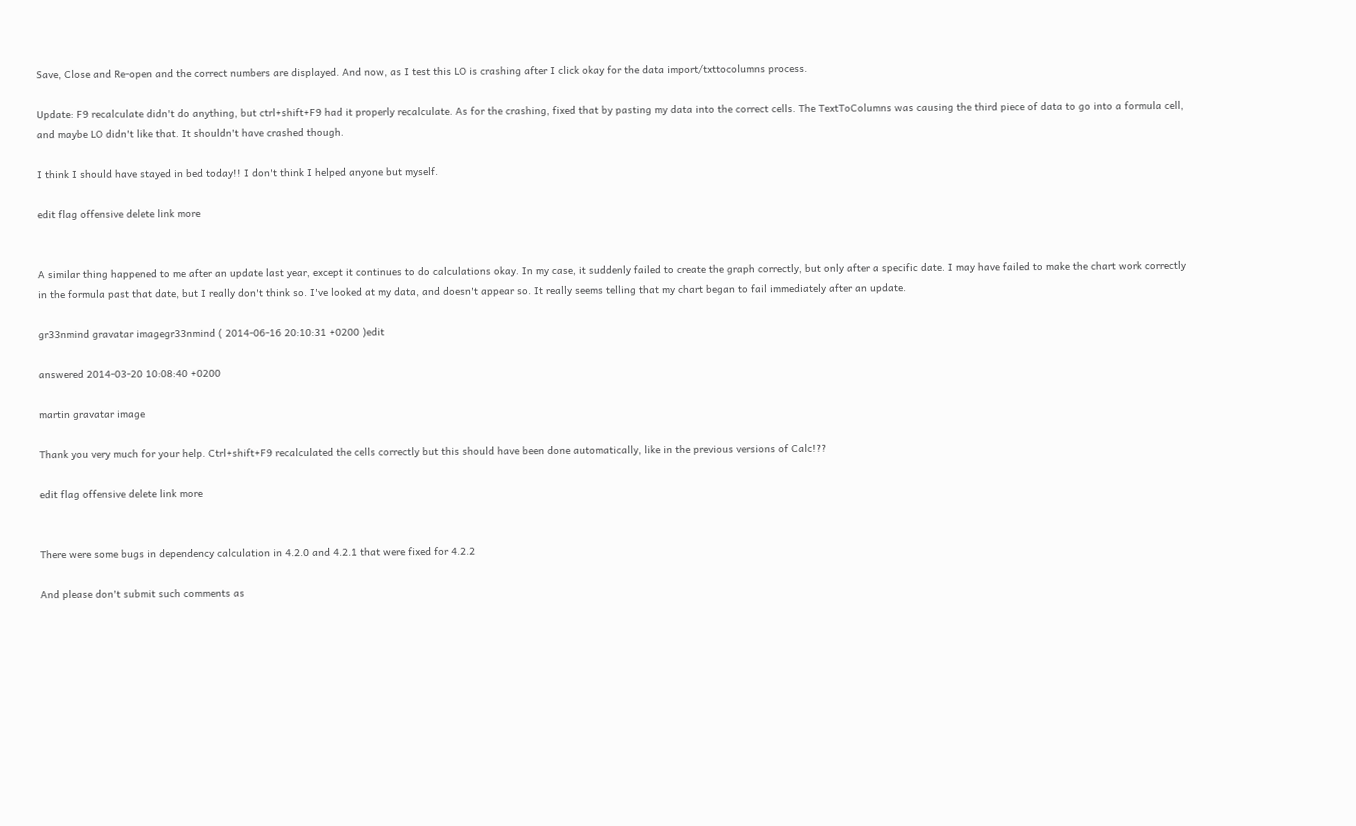Save, Close and Re-open and the correct numbers are displayed. And now, as I test this LO is crashing after I click okay for the data import/txttocolumns process.

Update: F9 recalculate didn't do anything, but ctrl+shift+F9 had it properly recalculate. As for the crashing, fixed that by pasting my data into the correct cells. The TextToColumns was causing the third piece of data to go into a formula cell, and maybe LO didn't like that. It shouldn't have crashed though.

I think I should have stayed in bed today!! I don't think I helped anyone but myself.

edit flag offensive delete link more


A similar thing happened to me after an update last year, except it continues to do calculations okay. In my case, it suddenly failed to create the graph correctly, but only after a specific date. I may have failed to make the chart work correctly in the formula past that date, but I really don't think so. I've looked at my data, and doesn't appear so. It really seems telling that my chart began to fail immediately after an update.

gr33nmind gravatar imagegr33nmind ( 2014-06-16 20:10:31 +0200 )edit

answered 2014-03-20 10:08:40 +0200

martin gravatar image

Thank you very much for your help. Ctrl+shift+F9 recalculated the cells correctly but this should have been done automatically, like in the previous versions of Calc!??

edit flag offensive delete link more


There were some bugs in dependency calculation in 4.2.0 and 4.2.1 that were fixed for 4.2.2

And please don't submit such comments as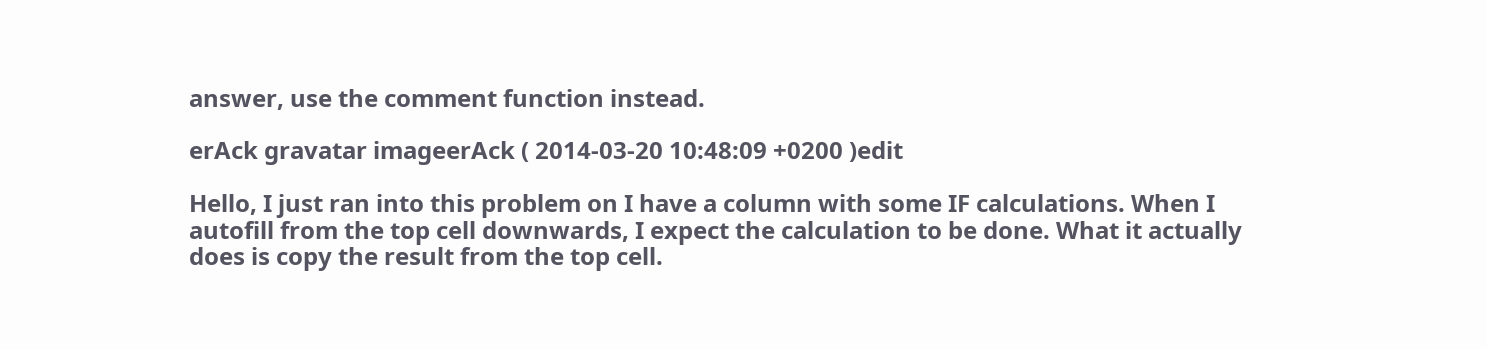answer, use the comment function instead.

erAck gravatar imageerAck ( 2014-03-20 10:48:09 +0200 )edit

Hello, I just ran into this problem on I have a column with some IF calculations. When I autofill from the top cell downwards, I expect the calculation to be done. What it actually does is copy the result from the top cell.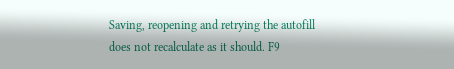Saving, reopening and retrying the autofill does not recalculate as it should. F9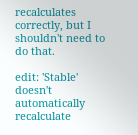recalculates correctly, but I shouldn't need to do that.

edit: 'Stable' doesn't automatically recalculate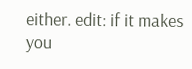either. edit: if it makes you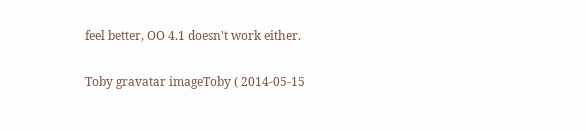feel better, OO 4.1 doesn't work either.

Toby gravatar imageToby ( 2014-05-15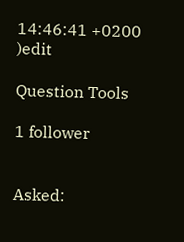14:46:41 +0200 )edit

Question Tools

1 follower


Asked: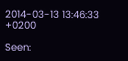2014-03-13 13:46:33 +0200

Seen: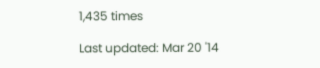1,435 times

Last updated: Mar 20 '14